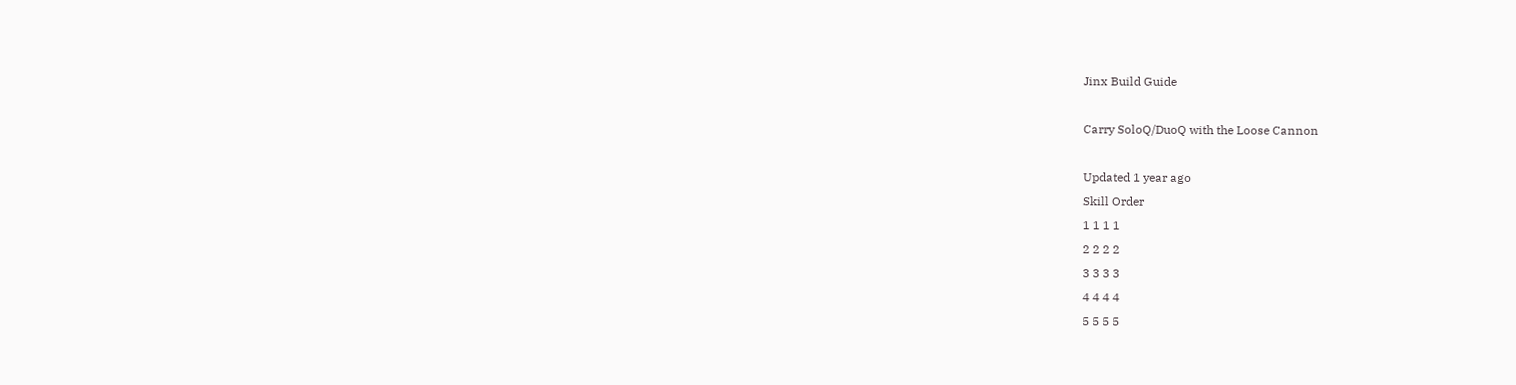Jinx Build Guide

Carry SoloQ/DuoQ with the Loose Cannon

Updated 1 year ago
Skill Order
1 1 1 1
2 2 2 2
3 3 3 3
4 4 4 4
5 5 5 5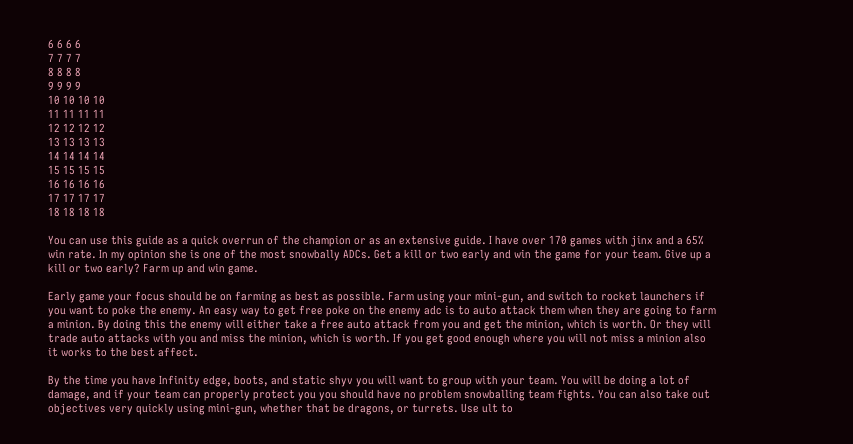6 6 6 6
7 7 7 7
8 8 8 8
9 9 9 9
10 10 10 10
11 11 11 11
12 12 12 12
13 13 13 13
14 14 14 14
15 15 15 15
16 16 16 16
17 17 17 17
18 18 18 18

You can use this guide as a quick overrun of the champion or as an extensive guide. I have over 170 games with jinx and a 65% win rate. In my opinion she is one of the most snowbally ADCs. Get a kill or two early and win the game for your team. Give up a kill or two early? Farm up and win game.

Early game your focus should be on farming as best as possible. Farm using your mini-gun, and switch to rocket launchers if you want to poke the enemy. An easy way to get free poke on the enemy adc is to auto attack them when they are going to farm a minion. By doing this the enemy will either take a free auto attack from you and get the minion, which is worth. Or they will trade auto attacks with you and miss the minion, which is worth. If you get good enough where you will not miss a minion also it works to the best affect.

By the time you have Infinity edge, boots, and static shyv you will want to group with your team. You will be doing a lot of damage, and if your team can properly protect you you should have no problem snowballing team fights. You can also take out objectives very quickly using mini-gun, whether that be dragons, or turrets. Use ult to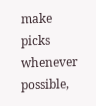make picks whenever possible,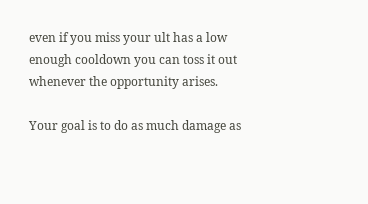even if you miss your ult has a low enough cooldown you can toss it out whenever the opportunity arises.

Your goal is to do as much damage as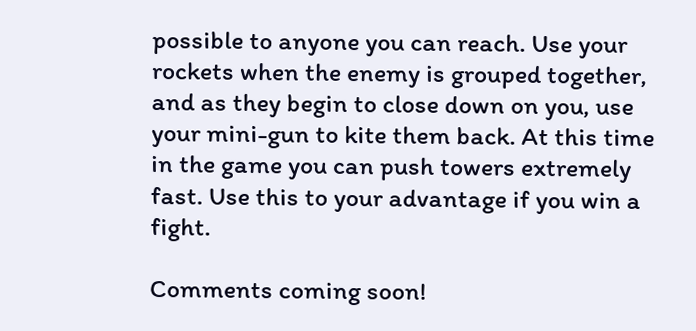possible to anyone you can reach. Use your rockets when the enemy is grouped together, and as they begin to close down on you, use your mini-gun to kite them back. At this time in the game you can push towers extremely fast. Use this to your advantage if you win a fight.

Comments coming soon!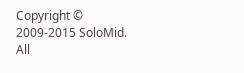Copyright © 2009-2015 SoloMid. All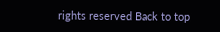rights reserved Back to top